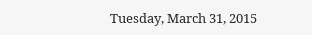Tuesday, March 31, 2015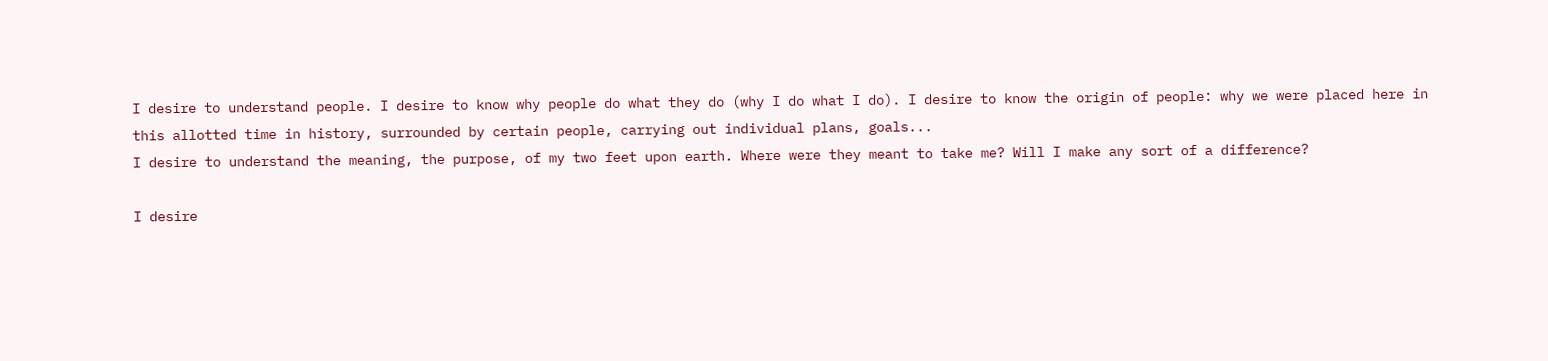I desire to understand people. I desire to know why people do what they do (why I do what I do). I desire to know the origin of people: why we were placed here in this allotted time in history, surrounded by certain people, carrying out individual plans, goals...
I desire to understand the meaning, the purpose, of my two feet upon earth. Where were they meant to take me? Will I make any sort of a difference?

I desire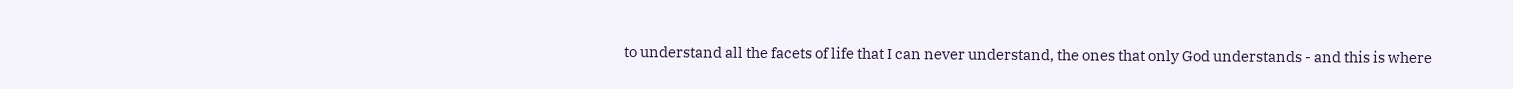to understand all the facets of life that I can never understand, the ones that only God understands - and this is where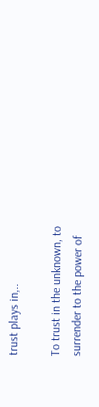trust plays in,..

To trust in the unknown, to surrender to the power of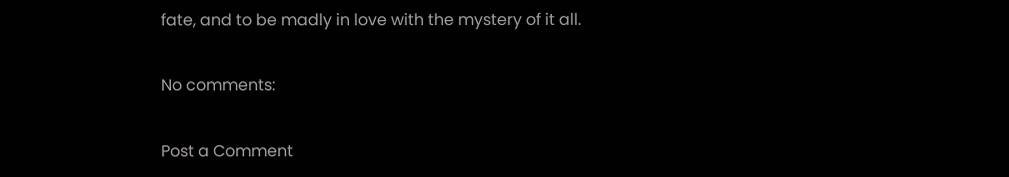fate, and to be madly in love with the mystery of it all.

No comments:

Post a Comment